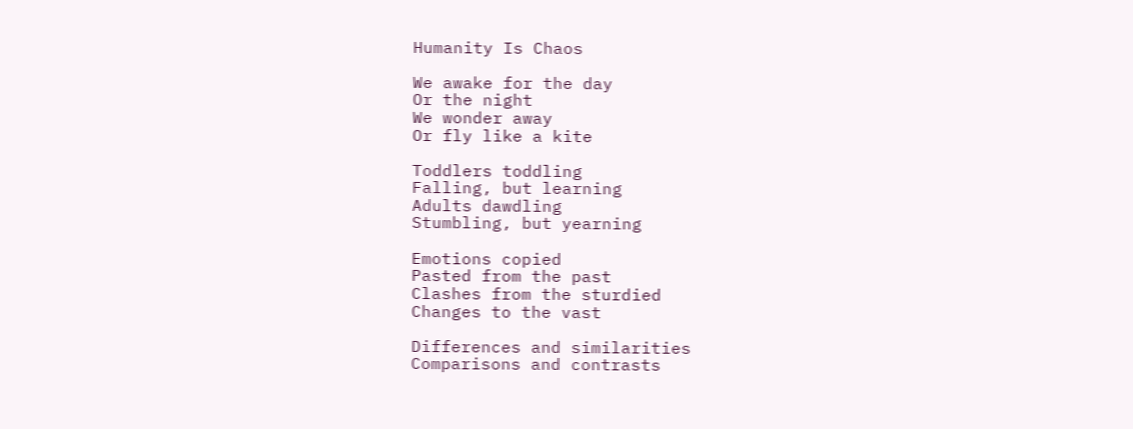Humanity Is Chaos

We awake for the day
Or the night
We wonder away
Or fly like a kite

Toddlers toddling
Falling, but learning
Adults dawdling
Stumbling, but yearning

Emotions copied
Pasted from the past
Clashes from the sturdied
Changes to the vast

Differences and similarities
Comparisons and contrasts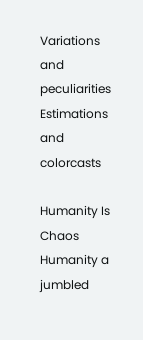Variations and peculiarities
Estimations and colorcasts

Humanity Is Chaos
Humanity a jumbled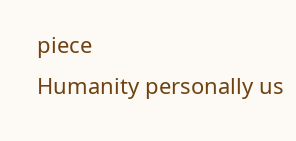piece
Humanity personally us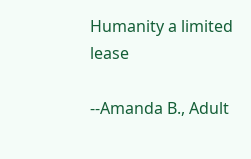Humanity a limited lease

--Amanda B., Adult